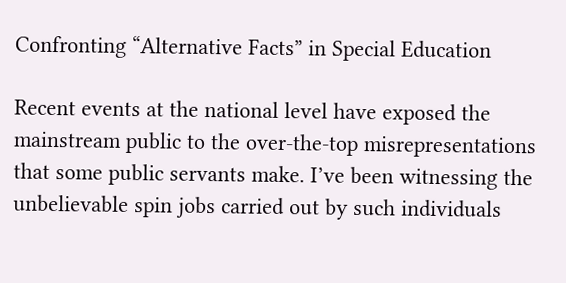Confronting “Alternative Facts” in Special Education

Recent events at the national level have exposed the mainstream public to the over-the-top misrepresentations that some public servants make. I’ve been witnessing the unbelievable spin jobs carried out by such individuals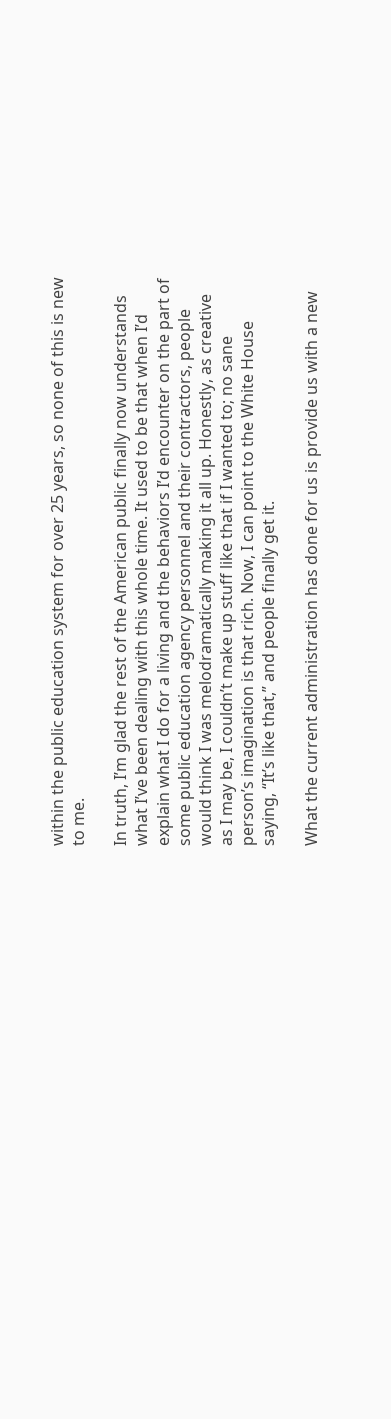within the public education system for over 25 years, so none of this is new to me.

In truth, I’m glad the rest of the American public finally now understands what I’ve been dealing with this whole time. It used to be that when I’d explain what I do for a living and the behaviors I’d encounter on the part of some public education agency personnel and their contractors, people would think I was melodramatically making it all up. Honestly, as creative as I may be, I couldn’t make up stuff like that if I wanted to; no sane person’s imagination is that rich. Now, I can point to the White House saying, “It’s like that,” and people finally get it.

What the current administration has done for us is provide us with a new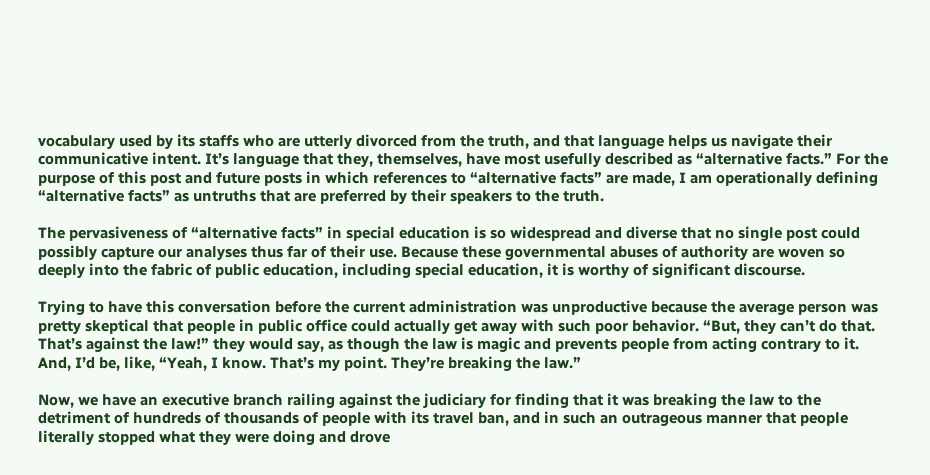vocabulary used by its staffs who are utterly divorced from the truth, and that language helps us navigate their communicative intent. It’s language that they, themselves, have most usefully described as “alternative facts.” For the purpose of this post and future posts in which references to “alternative facts” are made, I am operationally defining “alternative facts” as untruths that are preferred by their speakers to the truth.

The pervasiveness of “alternative facts” in special education is so widespread and diverse that no single post could possibly capture our analyses thus far of their use. Because these governmental abuses of authority are woven so deeply into the fabric of public education, including special education, it is worthy of significant discourse.

Trying to have this conversation before the current administration was unproductive because the average person was pretty skeptical that people in public office could actually get away with such poor behavior. “But, they can’t do that. That’s against the law!” they would say, as though the law is magic and prevents people from acting contrary to it. And, I’d be, like, “Yeah, I know. That’s my point. They’re breaking the law.”

Now, we have an executive branch railing against the judiciary for finding that it was breaking the law to the detriment of hundreds of thousands of people with its travel ban, and in such an outrageous manner that people literally stopped what they were doing and drove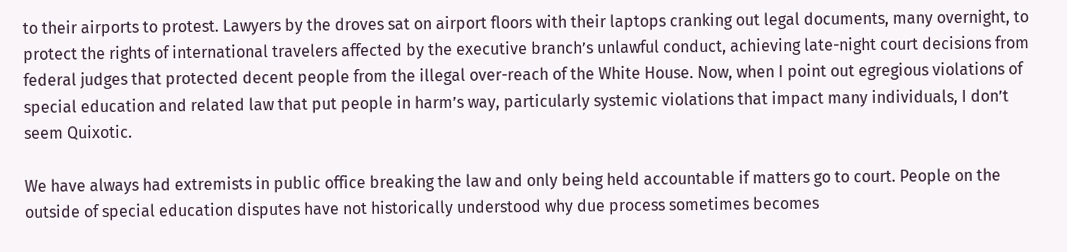to their airports to protest. Lawyers by the droves sat on airport floors with their laptops cranking out legal documents, many overnight, to protect the rights of international travelers affected by the executive branch’s unlawful conduct, achieving late-night court decisions from federal judges that protected decent people from the illegal over-reach of the White House. Now, when I point out egregious violations of special education and related law that put people in harm’s way, particularly systemic violations that impact many individuals, I don’t seem Quixotic.

We have always had extremists in public office breaking the law and only being held accountable if matters go to court. People on the outside of special education disputes have not historically understood why due process sometimes becomes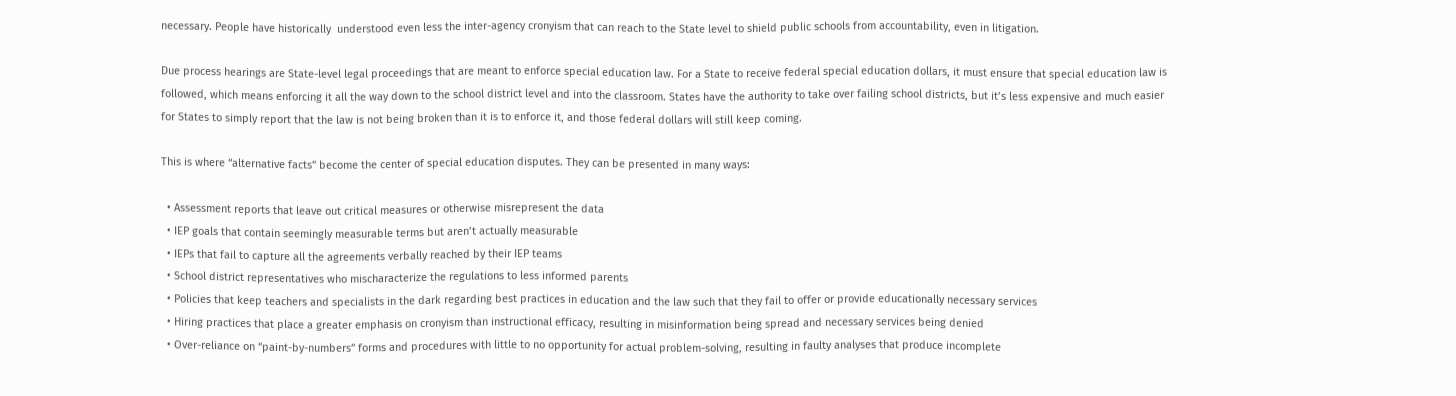necessary. People have historically  understood even less the inter-agency cronyism that can reach to the State level to shield public schools from accountability, even in litigation.

Due process hearings are State-level legal proceedings that are meant to enforce special education law. For a State to receive federal special education dollars, it must ensure that special education law is followed, which means enforcing it all the way down to the school district level and into the classroom. States have the authority to take over failing school districts, but it’s less expensive and much easier for States to simply report that the law is not being broken than it is to enforce it, and those federal dollars will still keep coming.

This is where “alternative facts” become the center of special education disputes. They can be presented in many ways:

  • Assessment reports that leave out critical measures or otherwise misrepresent the data
  • IEP goals that contain seemingly measurable terms but aren’t actually measurable
  • IEPs that fail to capture all the agreements verbally reached by their IEP teams
  • School district representatives who mischaracterize the regulations to less informed parents
  • Policies that keep teachers and specialists in the dark regarding best practices in education and the law such that they fail to offer or provide educationally necessary services
  • Hiring practices that place a greater emphasis on cronyism than instructional efficacy, resulting in misinformation being spread and necessary services being denied
  • Over-reliance on “paint-by-numbers” forms and procedures with little to no opportunity for actual problem-solving, resulting in faulty analyses that produce incomplete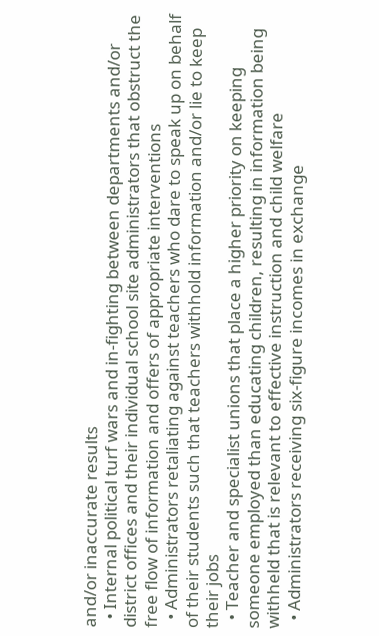and/or inaccurate results
  • Internal political turf wars and in-fighting between departments and/or district offices and their individual school site administrators that obstruct the free flow of information and offers of appropriate interventions
  • Administrators retaliating against teachers who dare to speak up on behalf of their students such that teachers withhold information and/or lie to keep their jobs
  • Teacher and specialist unions that place a higher priority on keeping someone employed than educating children, resulting in information being withheld that is relevant to effective instruction and child welfare
  • Administrators receiving six-figure incomes in exchange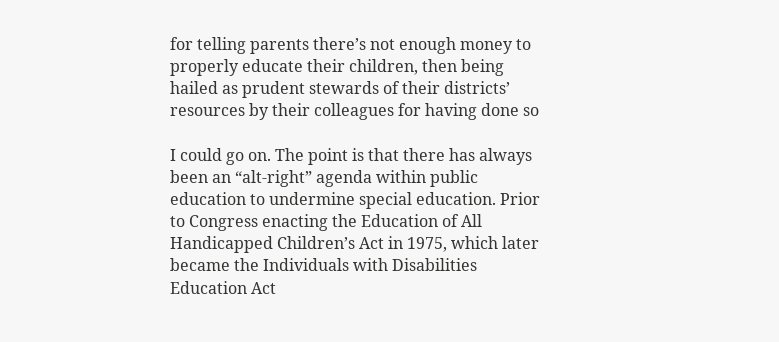for telling parents there’s not enough money to properly educate their children, then being hailed as prudent stewards of their districts’ resources by their colleagues for having done so

I could go on. The point is that there has always been an “alt-right” agenda within public education to undermine special education. Prior to Congress enacting the Education of All Handicapped Children’s Act in 1975, which later became the Individuals with Disabilities Education Act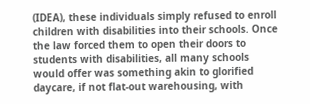(IDEA), these individuals simply refused to enroll children with disabilities into their schools. Once the law forced them to open their doors to students with disabilities, all many schools would offer was something akin to glorified daycare, if not flat-out warehousing, with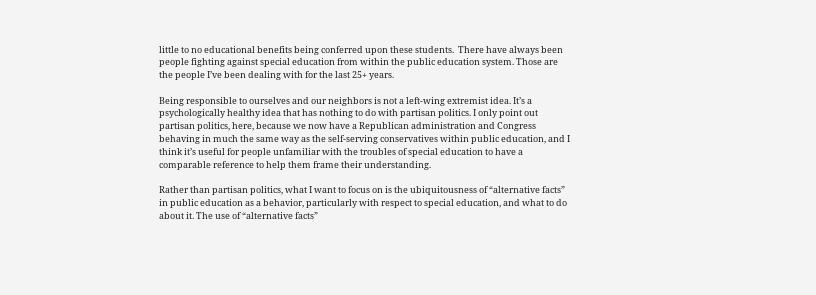little to no educational benefits being conferred upon these students.  There have always been people fighting against special education from within the public education system. Those are the people I’ve been dealing with for the last 25+ years.

Being responsible to ourselves and our neighbors is not a left-wing extremist idea. It’s a psychologically healthy idea that has nothing to do with partisan politics. I only point out partisan politics, here, because we now have a Republican administration and Congress behaving in much the same way as the self-serving conservatives within public education, and I think it’s useful for people unfamiliar with the troubles of special education to have a comparable reference to help them frame their understanding.

Rather than partisan politics, what I want to focus on is the ubiquitousness of “alternative facts” in public education as a behavior, particularly with respect to special education, and what to do about it. The use of “alternative facts”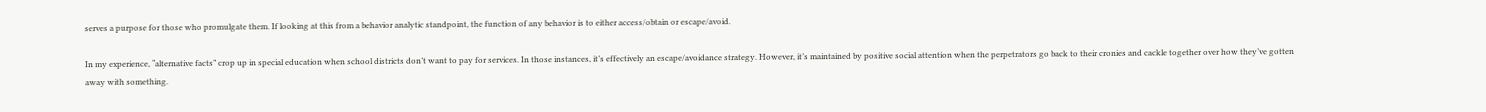serves a purpose for those who promulgate them. If looking at this from a behavior analytic standpoint, the function of any behavior is to either access/obtain or escape/avoid.

In my experience, “alternative facts” crop up in special education when school districts don’t want to pay for services. In those instances, it’s effectively an escape/avoidance strategy. However, it’s maintained by positive social attention when the perpetrators go back to their cronies and cackle together over how they’ve gotten away with something.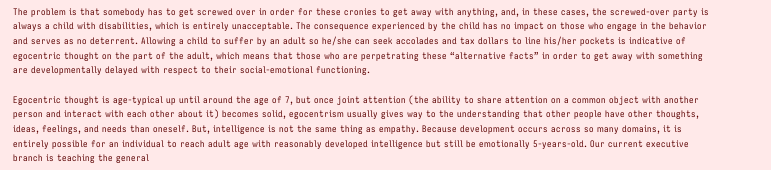The problem is that somebody has to get screwed over in order for these cronies to get away with anything, and, in these cases, the screwed-over party is always a child with disabilities, which is entirely unacceptable. The consequence experienced by the child has no impact on those who engage in the behavior and serves as no deterrent. Allowing a child to suffer by an adult so he/she can seek accolades and tax dollars to line his/her pockets is indicative of egocentric thought on the part of the adult, which means that those who are perpetrating these “alternative facts” in order to get away with something are developmentally delayed with respect to their social-emotional functioning.

Egocentric thought is age-typical up until around the age of 7, but once joint attention (the ability to share attention on a common object with another person and interact with each other about it) becomes solid, egocentrism usually gives way to the understanding that other people have other thoughts, ideas, feelings, and needs than oneself. But, intelligence is not the same thing as empathy. Because development occurs across so many domains, it is entirely possible for an individual to reach adult age with reasonably developed intelligence but still be emotionally 5-years-old. Our current executive branch is teaching the general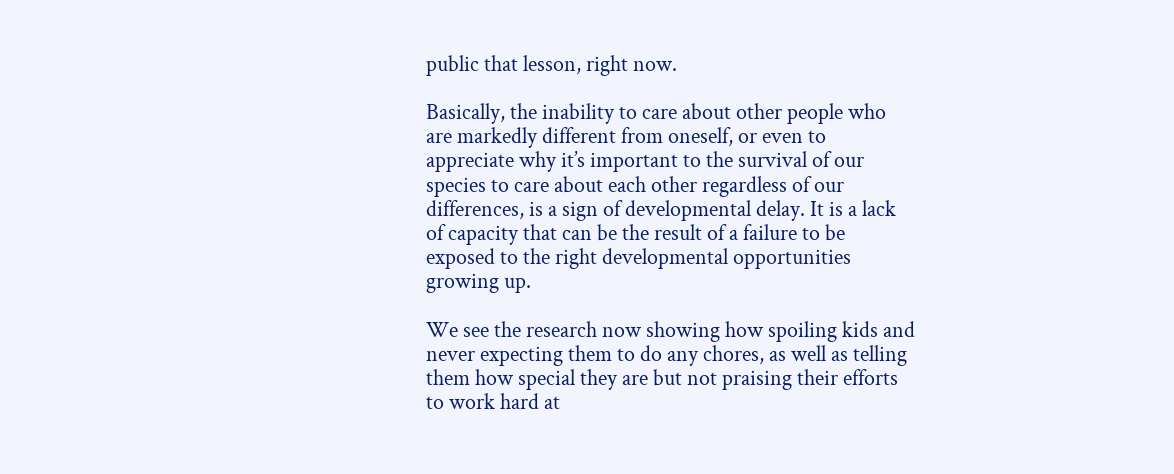public that lesson, right now.

Basically, the inability to care about other people who are markedly different from oneself, or even to appreciate why it’s important to the survival of our species to care about each other regardless of our differences, is a sign of developmental delay. It is a lack of capacity that can be the result of a failure to be exposed to the right developmental opportunities growing up.

We see the research now showing how spoiling kids and never expecting them to do any chores, as well as telling them how special they are but not praising their efforts to work hard at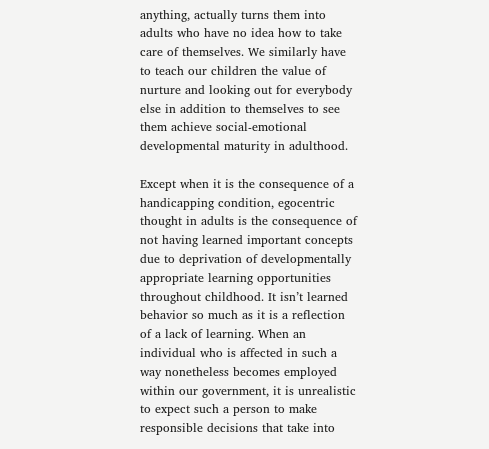anything, actually turns them into adults who have no idea how to take care of themselves. We similarly have to teach our children the value of nurture and looking out for everybody else in addition to themselves to see them achieve social-emotional developmental maturity in adulthood.

Except when it is the consequence of a handicapping condition, egocentric thought in adults is the consequence of not having learned important concepts due to deprivation of developmentally appropriate learning opportunities throughout childhood. It isn’t learned behavior so much as it is a reflection of a lack of learning. When an individual who is affected in such a way nonetheless becomes employed within our government, it is unrealistic to expect such a person to make responsible decisions that take into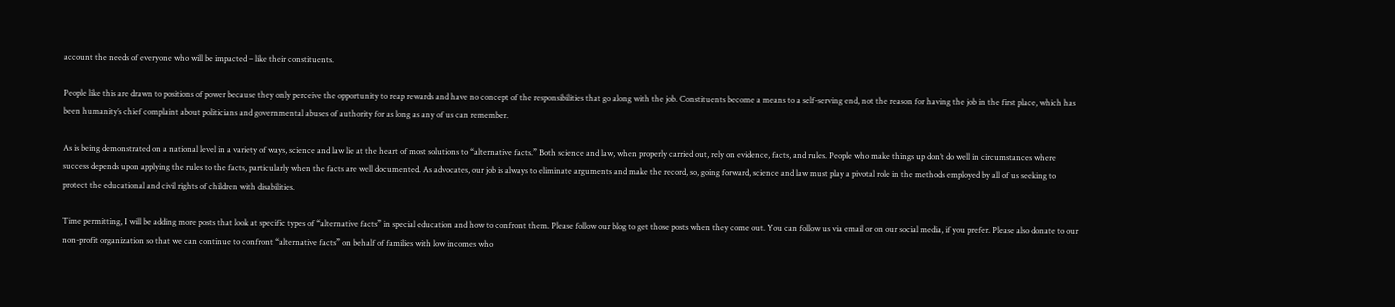account the needs of everyone who will be impacted – like their constituents.

People like this are drawn to positions of power because they only perceive the opportunity to reap rewards and have no concept of the responsibilities that go along with the job. Constituents become a means to a self-serving end, not the reason for having the job in the first place, which has been humanity’s chief complaint about politicians and governmental abuses of authority for as long as any of us can remember.

As is being demonstrated on a national level in a variety of ways, science and law lie at the heart of most solutions to “alternative facts.” Both science and law, when properly carried out, rely on evidence, facts, and rules. People who make things up don’t do well in circumstances where success depends upon applying the rules to the facts, particularly when the facts are well documented. As advocates, our job is always to eliminate arguments and make the record, so, going forward, science and law must play a pivotal role in the methods employed by all of us seeking to protect the educational and civil rights of children with disabilities.

Time permitting, I will be adding more posts that look at specific types of “alternative facts” in special education and how to confront them. Please follow our blog to get those posts when they come out. You can follow us via email or on our social media, if you prefer. Please also donate to our non-profit organization so that we can continue to confront “alternative facts” on behalf of families with low incomes who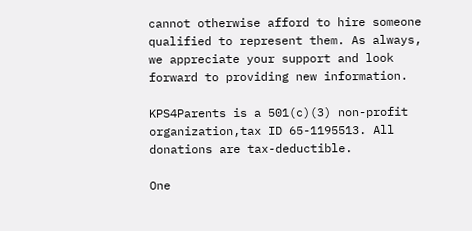cannot otherwise afford to hire someone qualified to represent them. As always, we appreciate your support and look forward to providing new information.

KPS4Parents is a 501(c)(3) non-profit organization,tax ID 65-1195513. All donations are tax-deductible.

One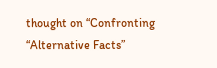thought on “Confronting “Alternative Facts”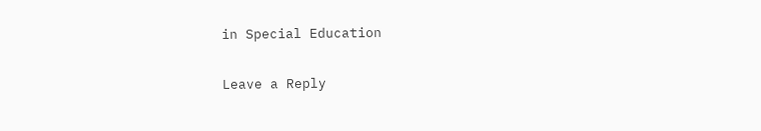in Special Education

Leave a Reply